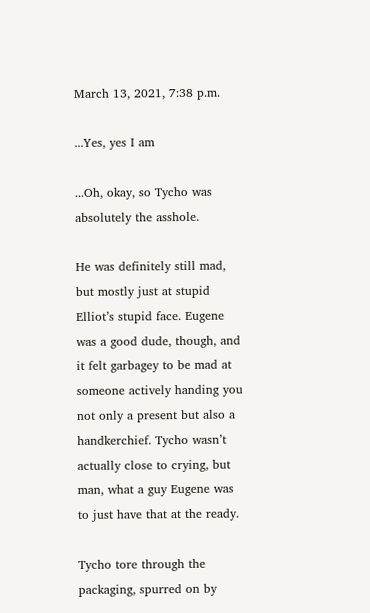March 13, 2021, 7:38 p.m.

...Yes, yes I am

...Oh, okay, so Tycho was absolutely the asshole.

He was definitely still mad, but mostly just at stupid Elliot’s stupid face. Eugene was a good dude, though, and it felt garbagey to be mad at someone actively handing you not only a present but also a handkerchief. Tycho wasn’t actually close to crying, but man, what a guy Eugene was to just have that at the ready.

Tycho tore through the packaging, spurred on by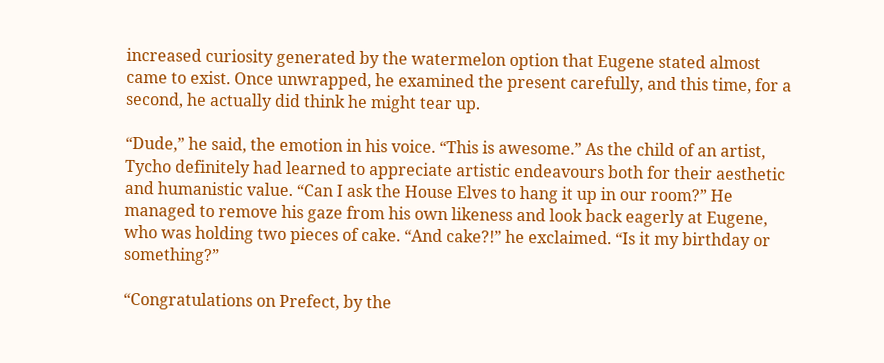increased curiosity generated by the watermelon option that Eugene stated almost came to exist. Once unwrapped, he examined the present carefully, and this time, for a second, he actually did think he might tear up.

“Dude,” he said, the emotion in his voice. “This is awesome.” As the child of an artist, Tycho definitely had learned to appreciate artistic endeavours both for their aesthetic and humanistic value. “Can I ask the House Elves to hang it up in our room?” He managed to remove his gaze from his own likeness and look back eagerly at Eugene, who was holding two pieces of cake. “And cake?!” he exclaimed. “Is it my birthday or something?”

“Congratulations on Prefect, by the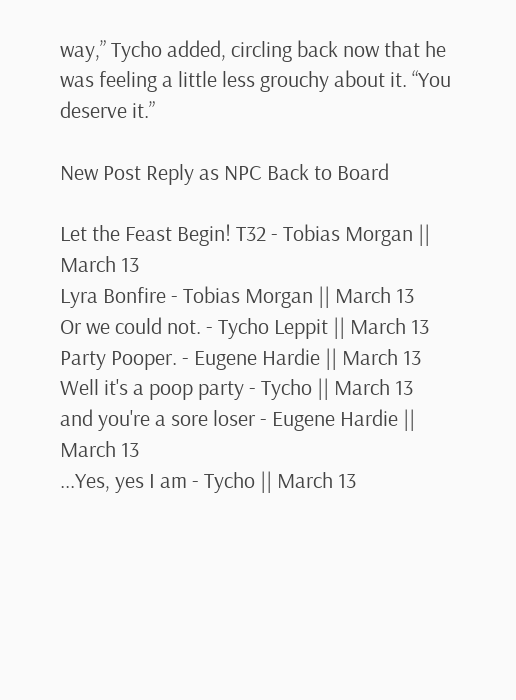way,” Tycho added, circling back now that he was feeling a little less grouchy about it. “You deserve it.”

New Post Reply as NPC Back to Board

Let the Feast Begin! T32 - Tobias Morgan || March 13
Lyra Bonfire - Tobias Morgan || March 13
Or we could not. - Tycho Leppit || March 13
Party Pooper. - Eugene Hardie || March 13
Well it's a poop party - Tycho || March 13
and you're a sore loser - Eugene Hardie || March 13
...Yes, yes I am - Tycho || March 13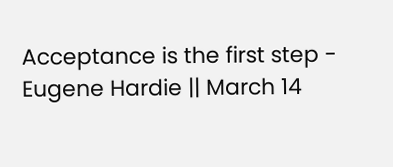Acceptance is the first step - Eugene Hardie || March 14